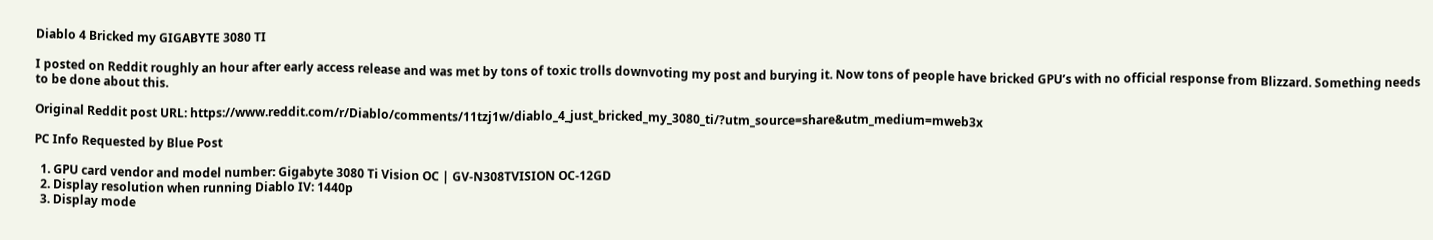Diablo 4 Bricked my GIGABYTE 3080 TI

I posted on Reddit roughly an hour after early access release and was met by tons of toxic trolls downvoting my post and burying it. Now tons of people have bricked GPU’s with no official response from Blizzard. Something needs to be done about this.

Original Reddit post URL: https://www.reddit.com/r/Diablo/comments/11tzj1w/diablo_4_just_bricked_my_3080_ti/?utm_source=share&utm_medium=mweb3x

PC Info Requested by Blue Post

  1. GPU card vendor and model number: Gigabyte 3080 Ti Vision OC | GV-N308TVISION OC-12GD
  2. Display resolution when running Diablo IV: 1440p
  3. Display mode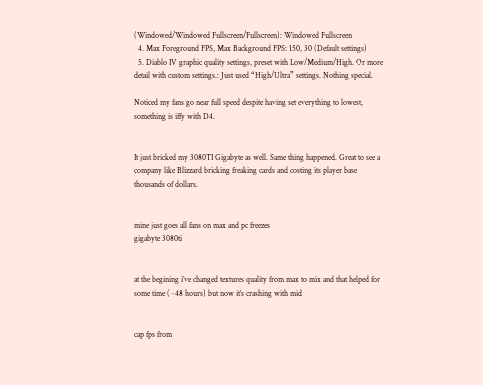(Windowed/Windowed Fullscreen/Fullscreen): Windowed Fullscreen
  4. Max Foreground FPS, Max Background FPS: 150, 30 (Default settings)
  5. Diablo IV graphic quality settings, preset with Low/Medium/High. Or more detail with custom settings.: Just used “High/Ultra” settings. Nothing special.

Noticed my fans go near full speed despite having set everything to lowest, something is iffy with D4.


It just bricked my 3080TI Gigabyte as well. Same thing happened. Great to see a company like Blizzard bricking freaking cards and costing its player base thousands of dollars.


mine just goes all fans on max and pc freezes
gigabyte 3080ti


at the begining i’ve changed textures quality from max to mix and that helped for some time (~48 hours) but now it’s crashing with mid


cap fps from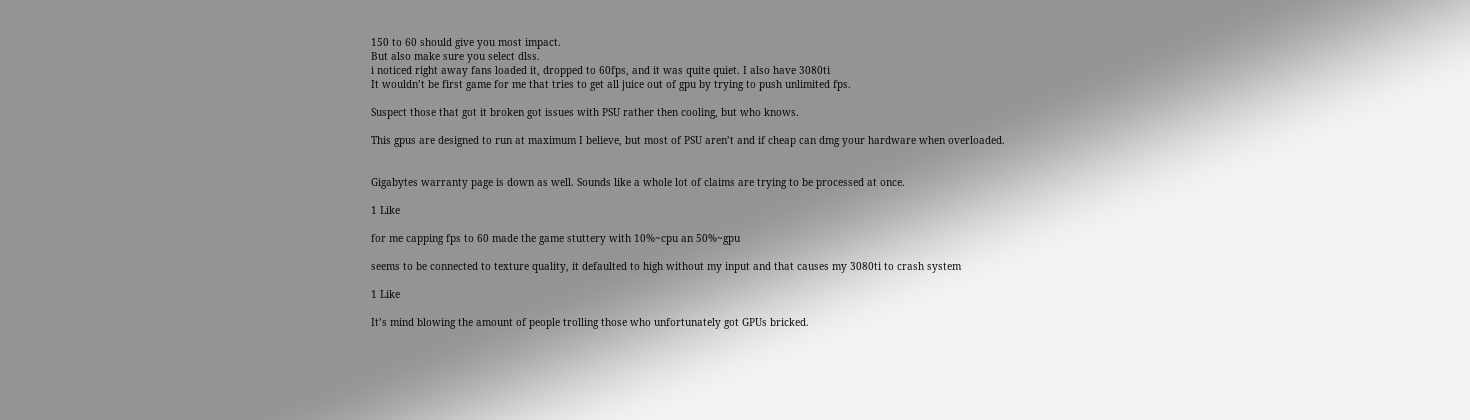150 to 60 should give you most impact.
But also make sure you select dlss.
i noticed right away fans loaded it, dropped to 60fps, and it was quite quiet. I also have 3080ti
It wouldn’t be first game for me that tries to get all juice out of gpu by trying to push unlimited fps.

Suspect those that got it broken got issues with PSU rather then cooling, but who knows.

This gpus are designed to run at maximum I believe, but most of PSU aren’t and if cheap can dmg your hardware when overloaded.


Gigabytes warranty page is down as well. Sounds like a whole lot of claims are trying to be processed at once.

1 Like

for me capping fps to 60 made the game stuttery with 10%~cpu an 50%~gpu

seems to be connected to texture quality, it defaulted to high without my input and that causes my 3080ti to crash system

1 Like

It’s mind blowing the amount of people trolling those who unfortunately got GPUs bricked.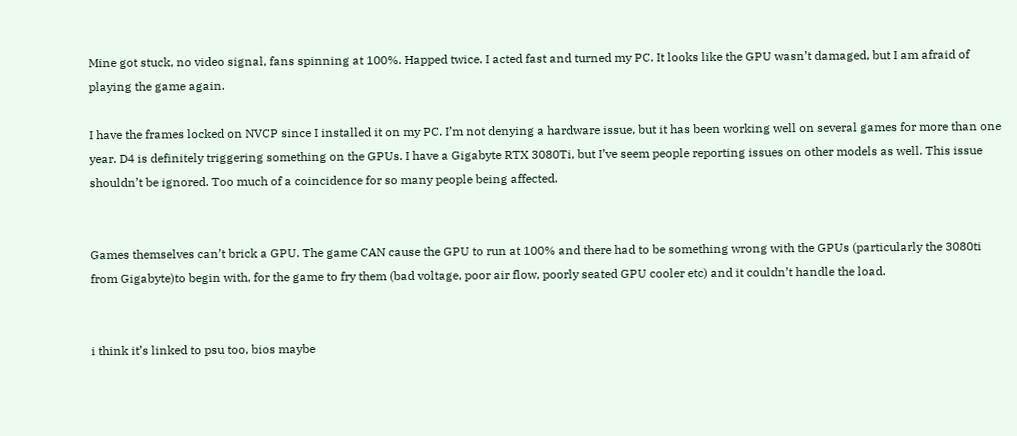Mine got stuck, no video signal, fans spinning at 100%. Happed twice. I acted fast and turned my PC. It looks like the GPU wasn’t damaged, but I am afraid of playing the game again.

I have the frames locked on NVCP since I installed it on my PC. I’m not denying a hardware issue, but it has been working well on several games for more than one year. D4 is definitely triggering something on the GPUs. I have a Gigabyte RTX 3080Ti, but I’ve seem people reporting issues on other models as well. This issue shouldn’t be ignored. Too much of a coincidence for so many people being affected.


Games themselves can’t brick a GPU. The game CAN cause the GPU to run at 100% and there had to be something wrong with the GPUs (particularly the 3080ti from Gigabyte)to begin with, for the game to fry them (bad voltage, poor air flow, poorly seated GPU cooler etc) and it couldn’t handle the load.


i think it’s linked to psu too, bios maybe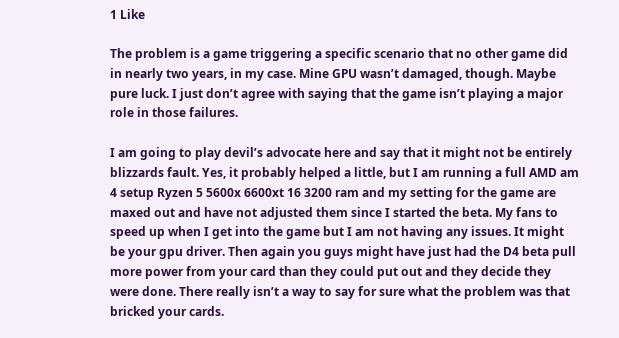1 Like

The problem is a game triggering a specific scenario that no other game did in nearly two years, in my case. Mine GPU wasn’t damaged, though. Maybe pure luck. I just don’t agree with saying that the game isn’t playing a major role in those failures.

I am going to play devil’s advocate here and say that it might not be entirely blizzards fault. Yes, it probably helped a little, but I am running a full AMD am 4 setup Ryzen 5 5600x 6600xt 16 3200 ram and my setting for the game are maxed out and have not adjusted them since I started the beta. My fans to speed up when I get into the game but I am not having any issues. It might be your gpu driver. Then again you guys might have just had the D4 beta pull more power from your card than they could put out and they decide they were done. There really isn’t a way to say for sure what the problem was that bricked your cards.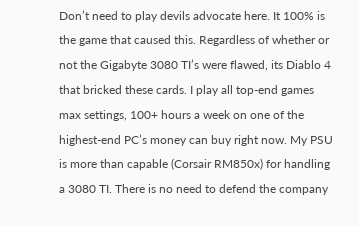Don’t need to play devils advocate here. It 100% is the game that caused this. Regardless of whether or not the Gigabyte 3080 TI’s were flawed, its Diablo 4 that bricked these cards. I play all top-end games max settings, 100+ hours a week on one of the highest-end PC’s money can buy right now. My PSU is more than capable (Corsair RM850x) for handling a 3080 TI. There is no need to defend the company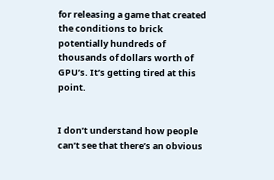for releasing a game that created the conditions to brick potentially hundreds of thousands of dollars worth of GPU’s. It’s getting tired at this point.


I don’t understand how people can’t see that there’s an obvious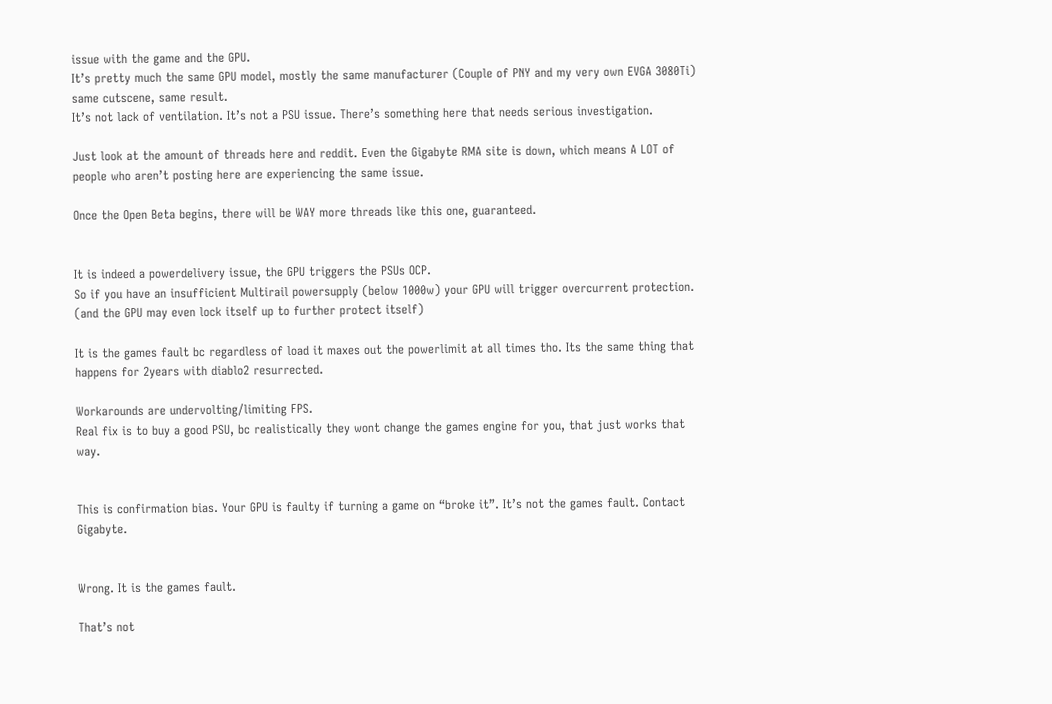issue with the game and the GPU.
It’s pretty much the same GPU model, mostly the same manufacturer (Couple of PNY and my very own EVGA 3080Ti) same cutscene, same result.
It’s not lack of ventilation. It’s not a PSU issue. There’s something here that needs serious investigation.

Just look at the amount of threads here and reddit. Even the Gigabyte RMA site is down, which means A LOT of people who aren’t posting here are experiencing the same issue.

Once the Open Beta begins, there will be WAY more threads like this one, guaranteed.


It is indeed a powerdelivery issue, the GPU triggers the PSUs OCP.
So if you have an insufficient Multirail powersupply (below 1000w) your GPU will trigger overcurrent protection. (and the GPU may even lock itself up to further protect itself)

It is the games fault bc regardless of load it maxes out the powerlimit at all times tho. Its the same thing that happens for 2years with diablo2 resurrected.

Workarounds are undervolting/limiting FPS.
Real fix is to buy a good PSU, bc realistically they wont change the games engine for you, that just works that way.


This is confirmation bias. Your GPU is faulty if turning a game on “broke it”. It’s not the games fault. Contact Gigabyte.


Wrong. It is the games fault.

That’s not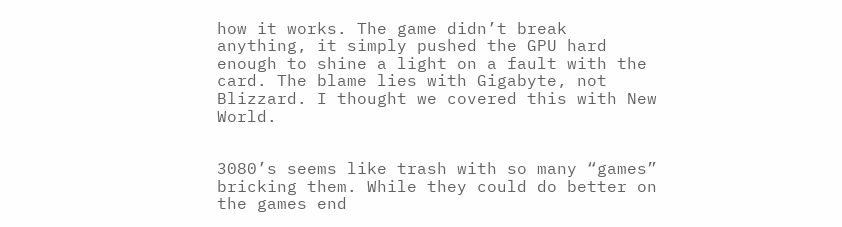how it works. The game didn’t break anything, it simply pushed the GPU hard enough to shine a light on a fault with the card. The blame lies with Gigabyte, not Blizzard. I thought we covered this with New World.


3080’s seems like trash with so many “games” bricking them. While they could do better on the games end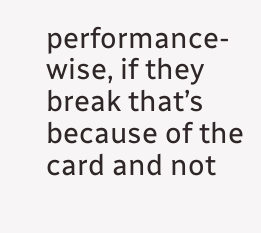performance-wise, if they break that’s because of the card and not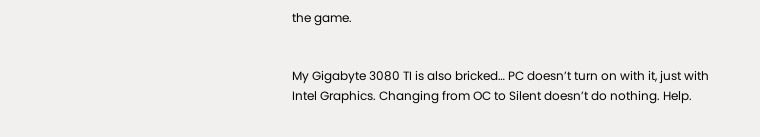the game.


My Gigabyte 3080 TI is also bricked… PC doesn’t turn on with it, just with Intel Graphics. Changing from OC to Silent doesn’t do nothing. Help.